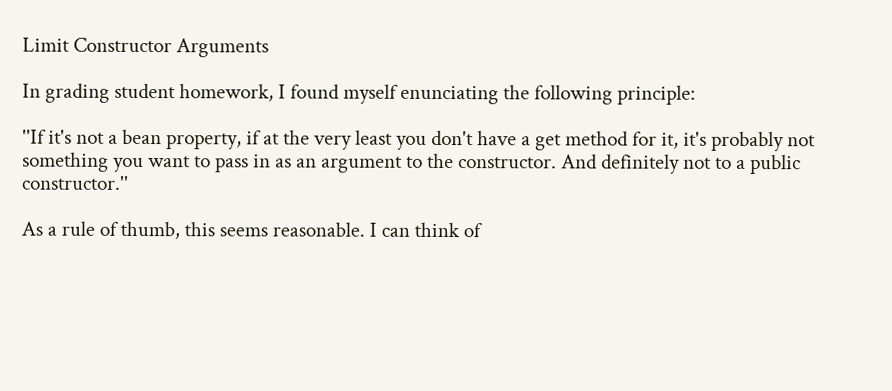Limit Constructor Arguments

In grading student homework, I found myself enunciating the following principle:

''If it's not a bean property, if at the very least you don't have a get method for it, it's probably not something you want to pass in as an argument to the constructor. And definitely not to a public constructor.''

As a rule of thumb, this seems reasonable. I can think of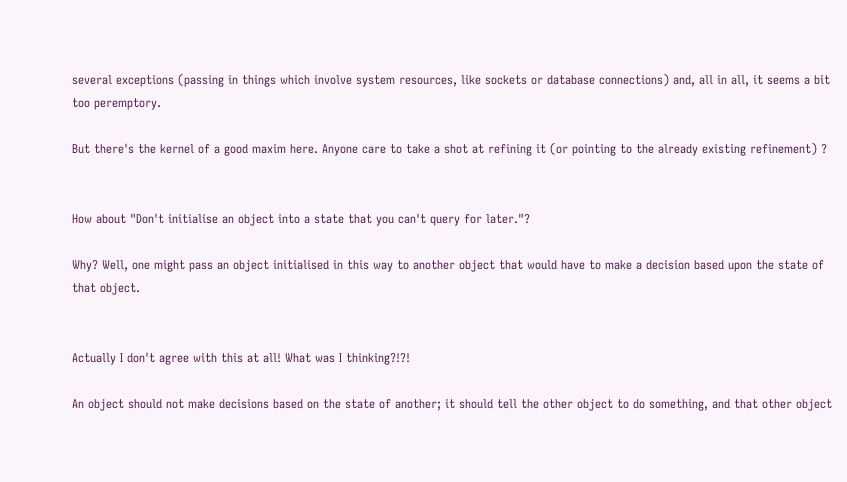several exceptions (passing in things which involve system resources, like sockets or database connections) and, all in all, it seems a bit too peremptory.

But there's the kernel of a good maxim here. Anyone care to take a shot at refining it (or pointing to the already existing refinement) ?


How about "Don't initialise an object into a state that you can't query for later."?

Why? Well, one might pass an object initialised in this way to another object that would have to make a decision based upon the state of that object.


Actually I don't agree with this at all! What was I thinking?!?!

An object should not make decisions based on the state of another; it should tell the other object to do something, and that other object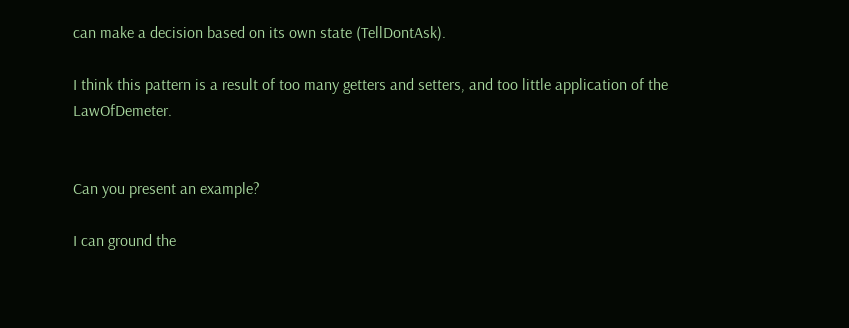can make a decision based on its own state (TellDontAsk).

I think this pattern is a result of too many getters and setters, and too little application of the LawOfDemeter.


Can you present an example?

I can ground the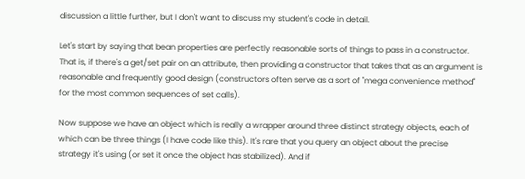discussion a little further, but I don't want to discuss my student's code in detail.

Let's start by saying that bean properties are perfectly reasonable sorts of things to pass in a constructor. That is, if there's a get/set pair on an attribute, then providing a constructor that takes that as an argument is reasonable and frequently good design (constructors often serve as a sort of "mega convenience method" for the most common sequences of set calls).

Now suppose we have an object which is really a wrapper around three distinct strategy objects, each of which can be three things (I have code like this). It's rare that you query an object about the precise strategy it's using (or set it once the object has stabilized). And if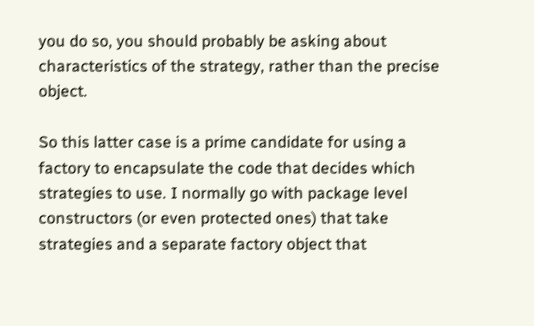you do so, you should probably be asking about characteristics of the strategy, rather than the precise object.

So this latter case is a prime candidate for using a factory to encapsulate the code that decides which strategies to use. I normally go with package level constructors (or even protected ones) that take strategies and a separate factory object that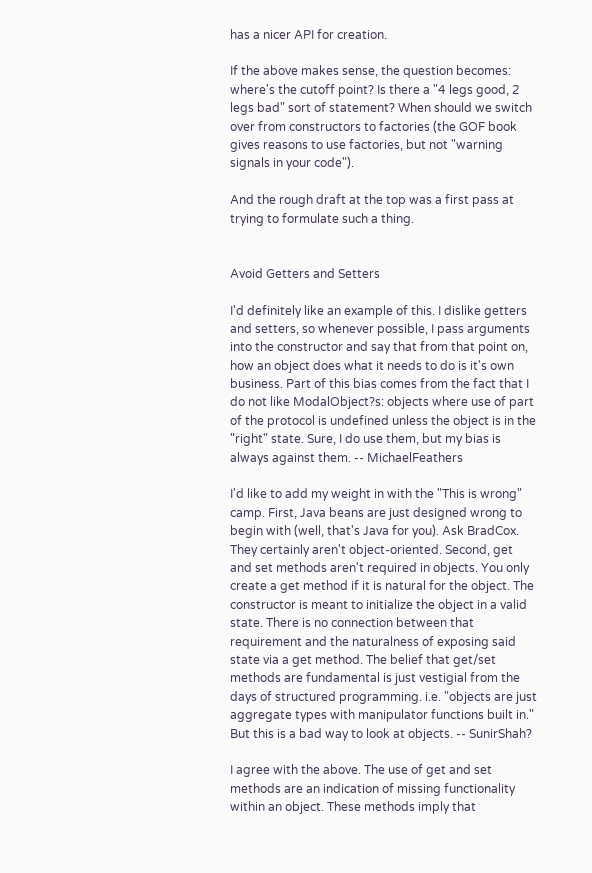has a nicer API for creation.

If the above makes sense, the question becomes: where's the cutoff point? Is there a "4 legs good, 2 legs bad" sort of statement? When should we switch over from constructors to factories (the GOF book gives reasons to use factories, but not "warning signals in your code").

And the rough draft at the top was a first pass at trying to formulate such a thing.


Avoid Getters and Setters

I'd definitely like an example of this. I dislike getters and setters, so whenever possible, I pass arguments into the constructor and say that from that point on, how an object does what it needs to do is it's own business. Part of this bias comes from the fact that I do not like ModalObject?s: objects where use of part of the protocol is undefined unless the object is in the "right" state. Sure, I do use them, but my bias is always against them. -- MichaelFeathers

I'd like to add my weight in with the "This is wrong" camp. First, Java beans are just designed wrong to begin with (well, that's Java for you). Ask BradCox. They certainly aren't object-oriented. Second, get and set methods aren't required in objects. You only create a get method if it is natural for the object. The constructor is meant to initialize the object in a valid state. There is no connection between that requirement and the naturalness of exposing said state via a get method. The belief that get/set methods are fundamental is just vestigial from the days of structured programming. i.e. "objects are just aggregate types with manipulator functions built in." But this is a bad way to look at objects. -- SunirShah?

I agree with the above. The use of get and set methods are an indication of missing functionality within an object. These methods imply that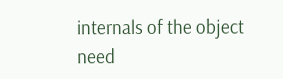internals of the object need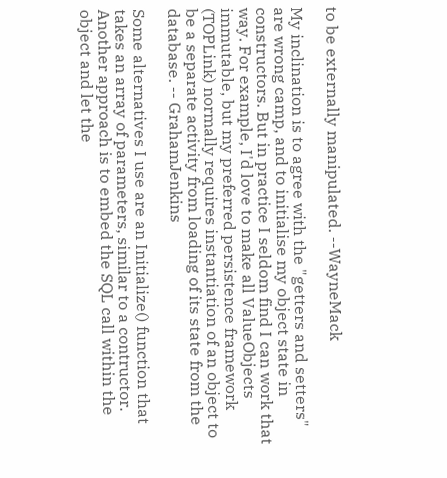to be externally manipulated. --WayneMack

My inclination is to agree with the "getters and setters" are wrong camp, and to initialise my object state in constructors. But in practice I seldom find I can work that way. For example, I'd love to make all ValueObjects immutable, but my preferred persistence framework (TOPLink) normally requires instantiation of an object to be a separate activity from loading of its state from the database. -- GrahamJenkins

Some alternatives I use are an Initialize() function that takes an array of parameters, similar to a contructor. Another approach is to embed the SQL call within the object and let the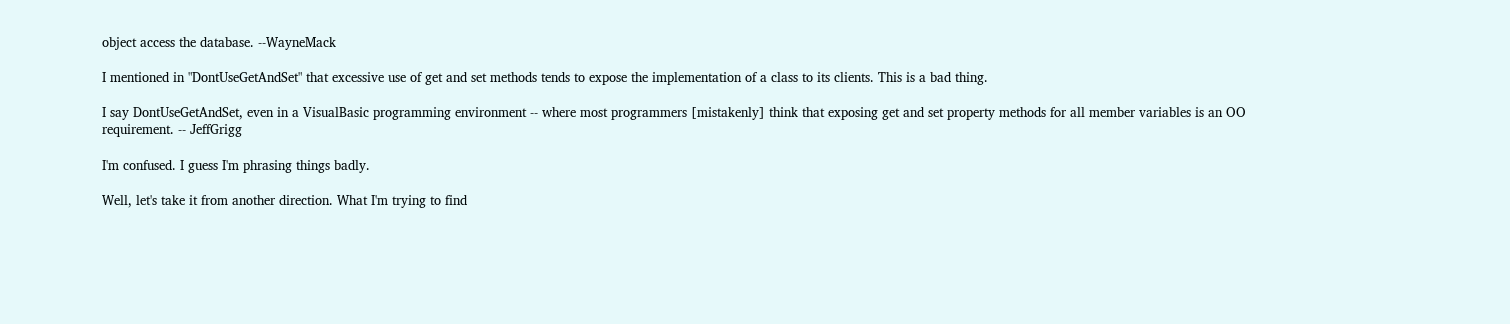object access the database. --WayneMack

I mentioned in "DontUseGetAndSet" that excessive use of get and set methods tends to expose the implementation of a class to its clients. This is a bad thing.

I say DontUseGetAndSet, even in a VisualBasic programming environment -- where most programmers [mistakenly] think that exposing get and set property methods for all member variables is an OO requirement. -- JeffGrigg

I'm confused. I guess I'm phrasing things badly.

Well, let's take it from another direction. What I'm trying to find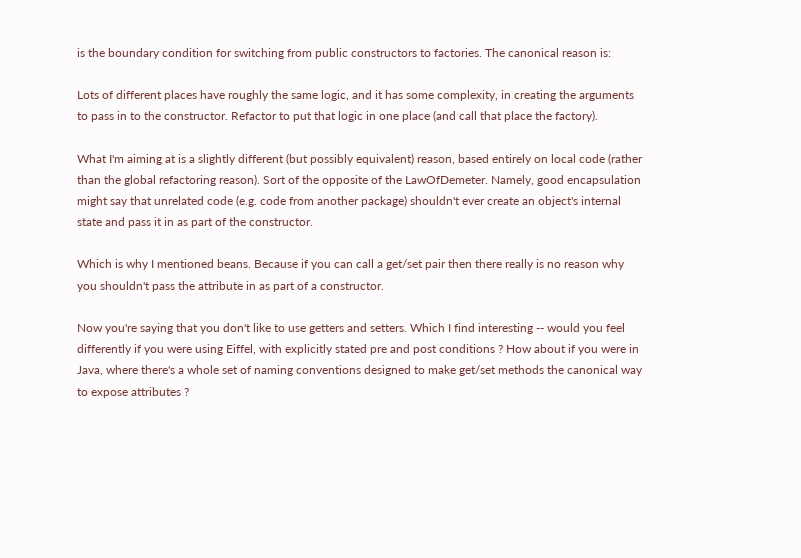is the boundary condition for switching from public constructors to factories. The canonical reason is:

Lots of different places have roughly the same logic, and it has some complexity, in creating the arguments to pass in to the constructor. Refactor to put that logic in one place (and call that place the factory).

What I'm aiming at is a slightly different (but possibly equivalent) reason, based entirely on local code (rather than the global refactoring reason). Sort of the opposite of the LawOfDemeter. Namely, good encapsulation might say that unrelated code (e.g. code from another package) shouldn't ever create an object's internal state and pass it in as part of the constructor.

Which is why I mentioned beans. Because if you can call a get/set pair then there really is no reason why you shouldn't pass the attribute in as part of a constructor.

Now you're saying that you don't like to use getters and setters. Which I find interesting -- would you feel differently if you were using Eiffel, with explicitly stated pre and post conditions ? How about if you were in Java, where there's a whole set of naming conventions designed to make get/set methods the canonical way to expose attributes ?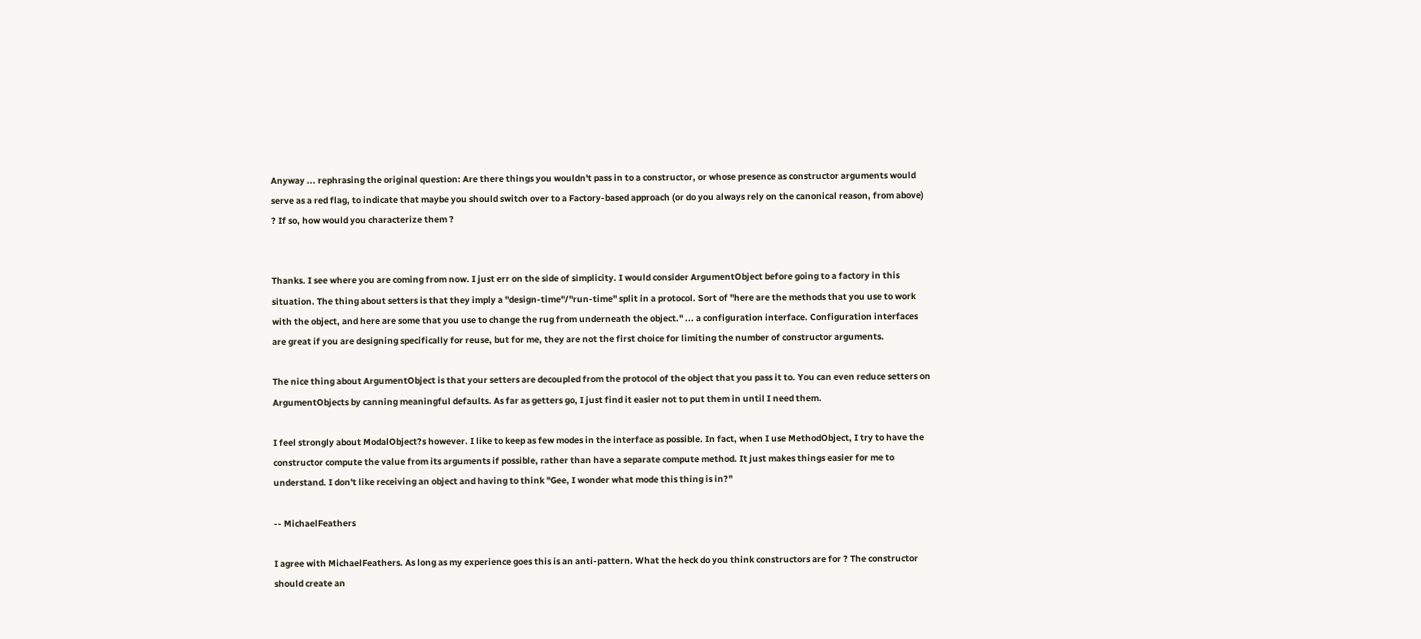Anyway ... rephrasing the original question: Are there things you wouldn't pass in to a constructor, or whose presence as constructor arguments would serve as a red flag, to indicate that maybe you should switch over to a Factory-based approach (or do you always rely on the canonical reason, from above) ? If so, how would you characterize them ?


Thanks. I see where you are coming from now. I just err on the side of simplicity. I would consider ArgumentObject before going to a factory in this situation. The thing about setters is that they imply a "design-time"/"run-time" split in a protocol. Sort of "here are the methods that you use to work with the object, and here are some that you use to change the rug from underneath the object." ... a configuration interface. Configuration interfaces are great if you are designing specifically for reuse, but for me, they are not the first choice for limiting the number of constructor arguments.

The nice thing about ArgumentObject is that your setters are decoupled from the protocol of the object that you pass it to. You can even reduce setters on ArgumentObjects by canning meaningful defaults. As far as getters go, I just find it easier not to put them in until I need them.

I feel strongly about ModalObject?s however. I like to keep as few modes in the interface as possible. In fact, when I use MethodObject, I try to have the constructor compute the value from its arguments if possible, rather than have a separate compute method. It just makes things easier for me to understand. I don't like receiving an object and having to think "Gee, I wonder what mode this thing is in?"

-- MichaelFeathers

I agree with MichaelFeathers. As long as my experience goes this is an anti-pattern. What the heck do you think constructors are for ? The constructor should create an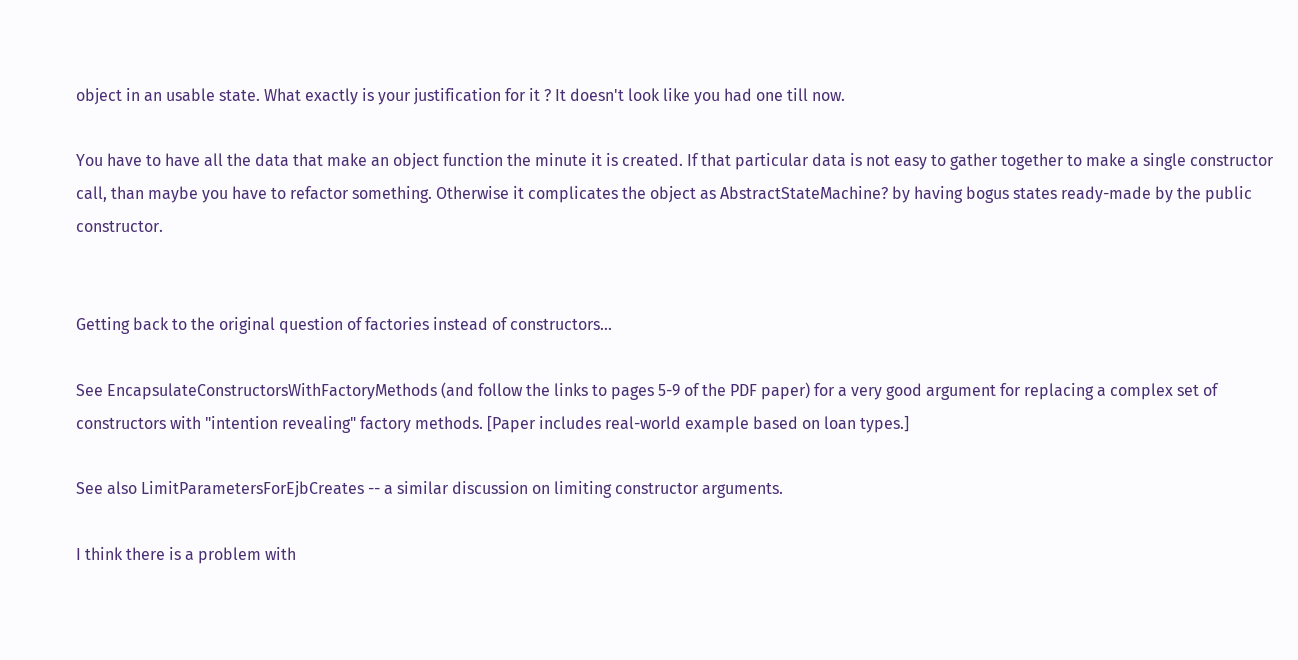object in an usable state. What exactly is your justification for it ? It doesn't look like you had one till now.

You have to have all the data that make an object function the minute it is created. If that particular data is not easy to gather together to make a single constructor call, than maybe you have to refactor something. Otherwise it complicates the object as AbstractStateMachine? by having bogus states ready-made by the public constructor.


Getting back to the original question of factories instead of constructors...

See EncapsulateConstructorsWithFactoryMethods (and follow the links to pages 5-9 of the PDF paper) for a very good argument for replacing a complex set of constructors with "intention revealing" factory methods. [Paper includes real-world example based on loan types.]

See also LimitParametersForEjbCreates -- a similar discussion on limiting constructor arguments.

I think there is a problem with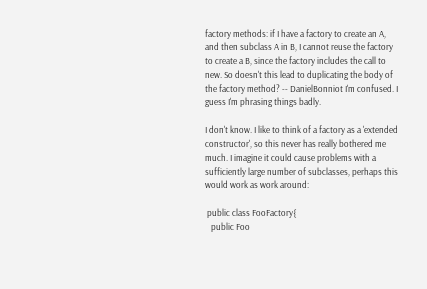factory methods: if I have a factory to create an A, and then subclass A in B, I cannot reuse the factory to create a B, since the factory includes the call to new. So doesn't this lead to duplicating the body of the factory method? -- DanielBonniot I'm confused. I guess I'm phrasing things badly.

I don't know. I like to think of a factory as a 'extended constructor', so this never has really bothered me much. I imagine it could cause problems with a sufficiently large number of subclasses, perhaps this would work as work around:

 public class FooFactory{
   public Foo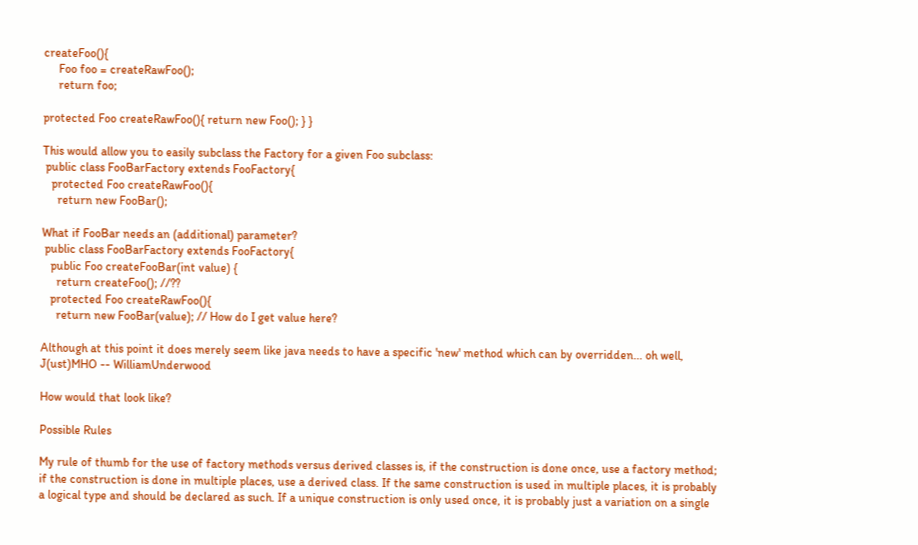createFoo(){
     Foo foo = createRawFoo();
     return foo;

protected Foo createRawFoo(){ return new Foo(); } }

This would allow you to easily subclass the Factory for a given Foo subclass:
 public class FooBarFactory extends FooFactory{
   protected Foo createRawFoo(){
     return new FooBar();

What if FooBar needs an (additional) parameter?
 public class FooBarFactory extends FooFactory{
   public Foo createFooBar(int value) {
     return createFoo(); //??
   protected Foo createRawFoo(){
     return new FooBar(value); // How do I get value here?

Although at this point it does merely seem like java needs to have a specific 'new' method which can by overridden... oh well, J(ust)MHO -- WilliamUnderwood

How would that look like?

Possible Rules

My rule of thumb for the use of factory methods versus derived classes is, if the construction is done once, use a factory method; if the construction is done in multiple places, use a derived class. If the same construction is used in multiple places, it is probably a logical type and should be declared as such. If a unique construction is only used once, it is probably just a variation on a single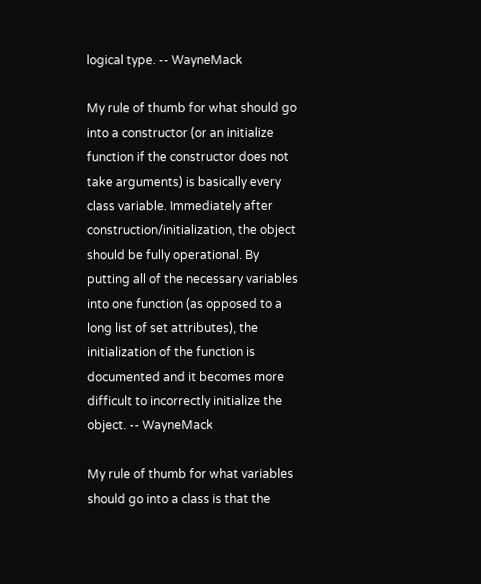logical type. -- WayneMack

My rule of thumb for what should go into a constructor (or an initialize function if the constructor does not take arguments) is basically every class variable. Immediately after construction/initialization, the object should be fully operational. By putting all of the necessary variables into one function (as opposed to a long list of set attributes), the initialization of the function is documented and it becomes more difficult to incorrectly initialize the object. -- WayneMack

My rule of thumb for what variables should go into a class is that the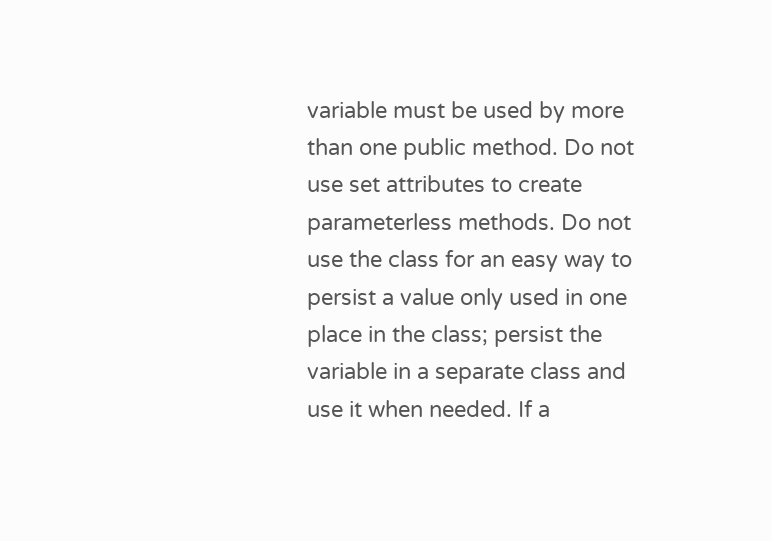variable must be used by more than one public method. Do not use set attributes to create parameterless methods. Do not use the class for an easy way to persist a value only used in one place in the class; persist the variable in a separate class and use it when needed. If a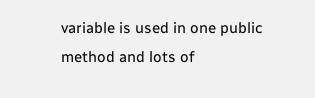variable is used in one public method and lots of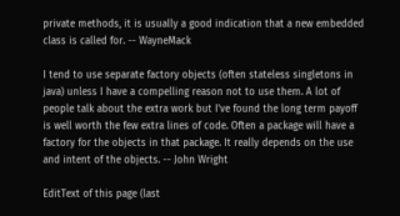private methods, it is usually a good indication that a new embedded class is called for. -- WayneMack

I tend to use separate factory objects (often stateless singletons in java) unless I have a compelling reason not to use them. A lot of people talk about the extra work but I've found the long term payoff is well worth the few extra lines of code. Often a package will have a factory for the objects in that package. It really depends on the use and intent of the objects. -- John Wright

EditText of this page (last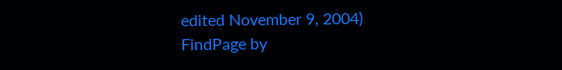edited November 9, 2004)
FindPage by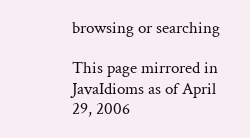browsing or searching

This page mirrored in JavaIdioms as of April 29, 2006